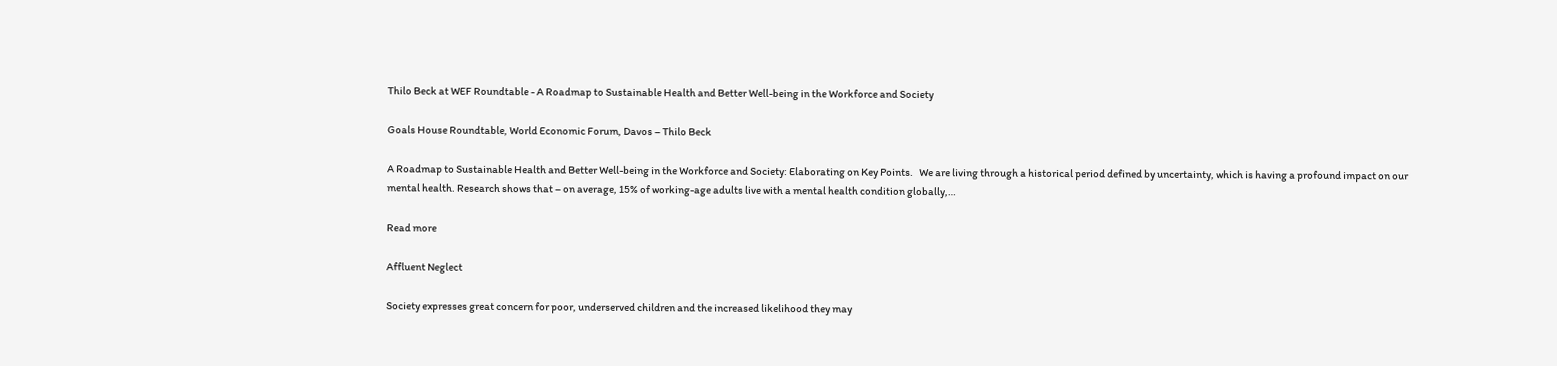Thilo Beck at WEF Roundtable - A Roadmap to Sustainable Health and Better Well-being in the Workforce and Society

Goals House Roundtable, World Economic Forum, Davos – Thilo Beck

A Roadmap to Sustainable Health and Better Well-being in the Workforce and Society: Elaborating on Key Points.   We are living through a historical period defined by uncertainty, which is having a profound impact on our mental health. Research shows that – on average, 15% of working-age adults live with a mental health condition globally,…

Read more

Affluent Neglect

Society expresses great concern for poor, underserved children and the increased likelihood they may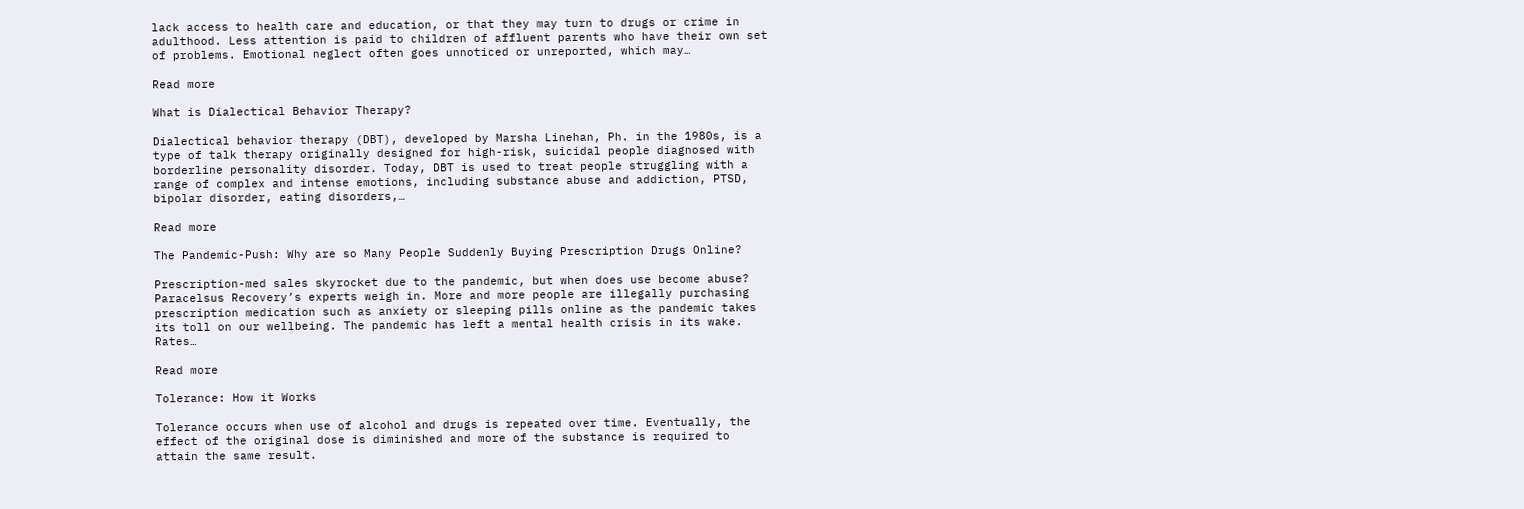lack access to health care and education, or that they may turn to drugs or crime in adulthood. Less attention is paid to children of affluent parents who have their own set of problems. Emotional neglect often goes unnoticed or unreported, which may…

Read more

What is Dialectical Behavior Therapy?

Dialectical behavior therapy (DBT), developed by Marsha Linehan, Ph. in the 1980s, is a type of talk therapy originally designed for high-risk, suicidal people diagnosed with borderline personality disorder. Today, DBT is used to treat people struggling with a range of complex and intense emotions, including substance abuse and addiction, PTSD, bipolar disorder, eating disorders,…

Read more

The Pandemic-Push: Why are so Many People Suddenly Buying Prescription Drugs Online?

Prescription-med sales skyrocket due to the pandemic, but when does use become abuse? Paracelsus Recovery’s experts weigh in. More and more people are illegally purchasing prescription medication such as anxiety or sleeping pills online as the pandemic takes its toll on our wellbeing. The pandemic has left a mental health crisis in its wake. Rates…

Read more

Tolerance: How it Works

Tolerance occurs when use of alcohol and drugs is repeated over time. Eventually, the effect of the original dose is diminished and more of the substance is required to attain the same result.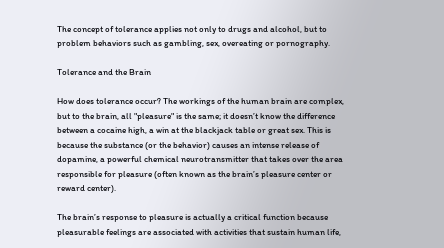The concept of tolerance applies not only to drugs and alcohol, but to problem behaviors such as gambling, sex, overeating or pornography.

Tolerance and the Brain

How does tolerance occur? The workings of the human brain are complex, but to the brain, all "pleasure" is the same; it doesn’t know the difference between a cocaine high, a win at the blackjack table or great sex. This is because the substance (or the behavior) causes an intense release of dopamine, a powerful chemical neurotransmitter that takes over the area responsible for pleasure (often known as the brain’s pleasure center or reward center).

The brain’s response to pleasure is actually a critical function because pleasurable feelings are associated with activities that sustain human life,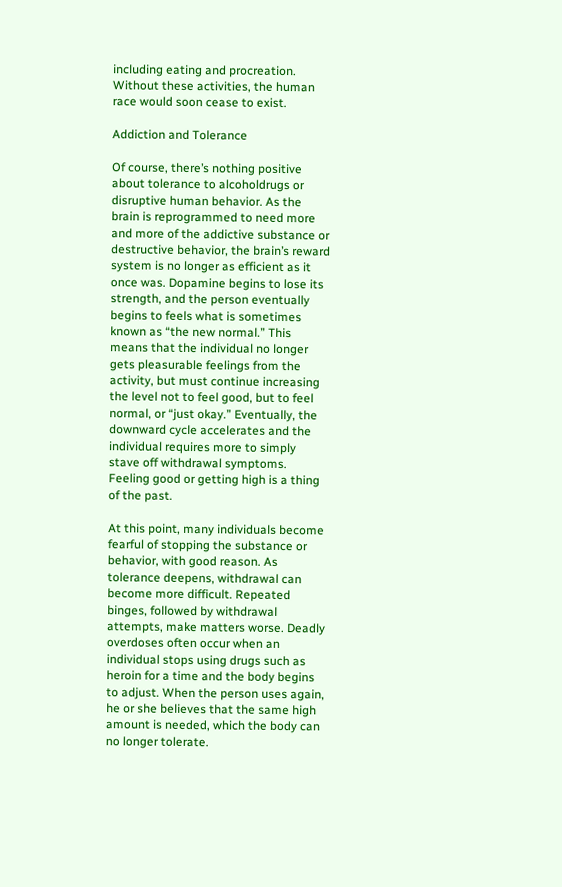including eating and procreation. Without these activities, the human race would soon cease to exist.

Addiction and Tolerance

Of course, there’s nothing positive about tolerance to alcoholdrugs or disruptive human behavior. As the brain is reprogrammed to need more and more of the addictive substance or destructive behavior, the brain’s reward system is no longer as efficient as it once was. Dopamine begins to lose its strength, and the person eventually begins to feels what is sometimes known as “the new normal.” This means that the individual no longer gets pleasurable feelings from the activity, but must continue increasing the level not to feel good, but to feel normal, or “just okay.” Eventually, the downward cycle accelerates and the individual requires more to simply stave off withdrawal symptoms. Feeling good or getting high is a thing of the past.

At this point, many individuals become fearful of stopping the substance or behavior, with good reason. As tolerance deepens, withdrawal can become more difficult. Repeated binges, followed by withdrawal attempts, make matters worse. Deadly overdoses often occur when an individual stops using drugs such as heroin for a time and the body begins to adjust. When the person uses again, he or she believes that the same high amount is needed, which the body can no longer tolerate.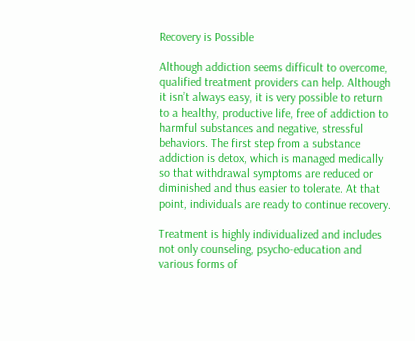Recovery is Possible

Although addiction seems difficult to overcome, qualified treatment providers can help. Although it isn’t always easy, it is very possible to return to a healthy, productive life, free of addiction to harmful substances and negative, stressful behaviors. The first step from a substance addiction is detox, which is managed medically so that withdrawal symptoms are reduced or diminished and thus easier to tolerate. At that point, individuals are ready to continue recovery.

Treatment is highly individualized and includes not only counseling, psycho-education and various forms of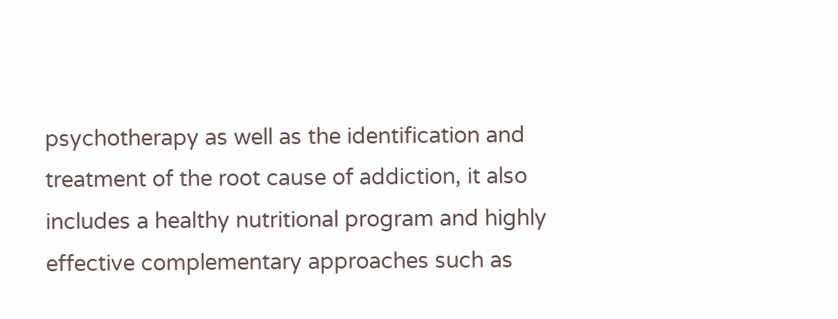psychotherapy as well as the identification and treatment of the root cause of addiction, it also includes a healthy nutritional program and highly effective complementary approaches such as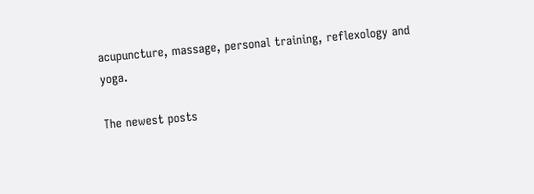acupuncture, massage, personal training, reflexology and yoga.

The newest posts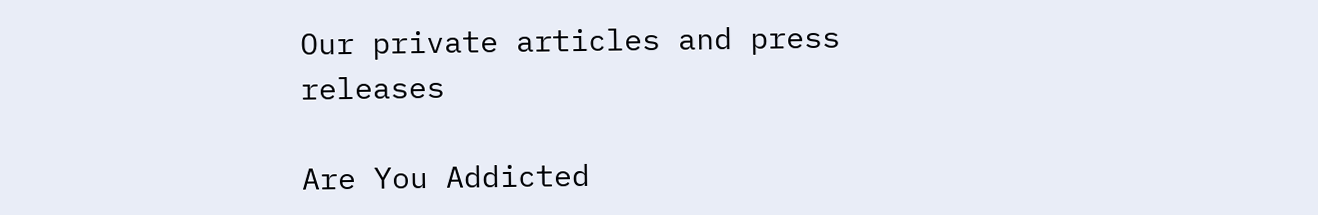Our private articles and press releases

Are You Addicted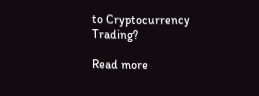to Cryptocurrency Trading?

Read more